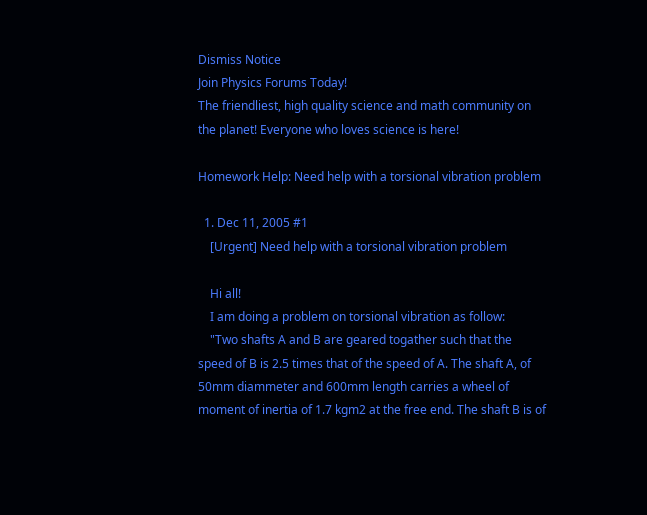Dismiss Notice
Join Physics Forums Today!
The friendliest, high quality science and math community on the planet! Everyone who loves science is here!

Homework Help: Need help with a torsional vibration problem

  1. Dec 11, 2005 #1
    [Urgent] Need help with a torsional vibration problem

    Hi all!
    I am doing a problem on torsional vibration as follow:
    "Two shafts A and B are geared togather such that the speed of B is 2.5 times that of the speed of A. The shaft A, of 50mm diammeter and 600mm length carries a wheel of moment of inertia of 1.7 kgm2 at the free end. The shaft B is of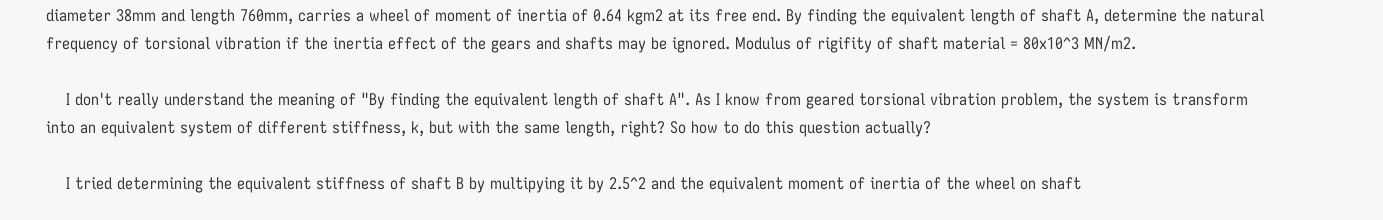diameter 38mm and length 760mm, carries a wheel of moment of inertia of 0.64 kgm2 at its free end. By finding the equivalent length of shaft A, determine the natural frequency of torsional vibration if the inertia effect of the gears and shafts may be ignored. Modulus of rigifity of shaft material = 80x10^3 MN/m2.

    I don't really understand the meaning of "By finding the equivalent length of shaft A". As I know from geared torsional vibration problem, the system is transform into an equivalent system of different stiffness, k, but with the same length, right? So how to do this question actually?

    I tried determining the equivalent stiffness of shaft B by multipying it by 2.5^2 and the equivalent moment of inertia of the wheel on shaft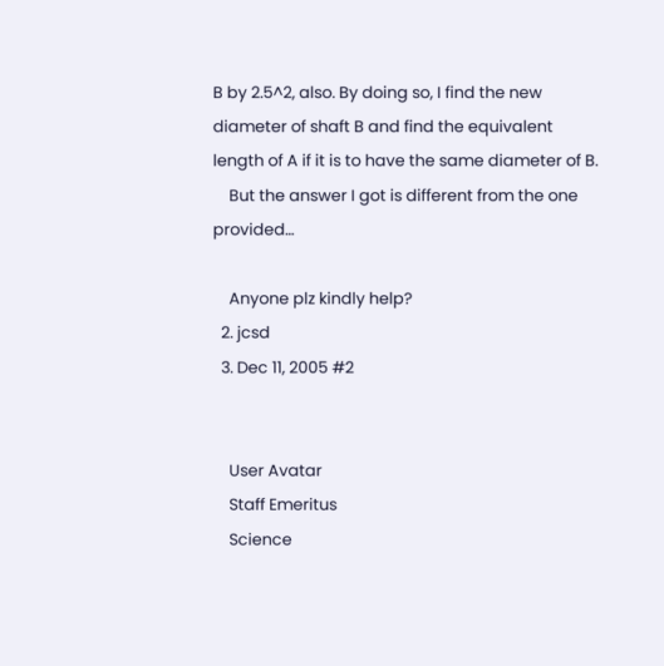B by 2.5^2, also. By doing so, I find the new diameter of shaft B and find the equivalent length of A if it is to have the same diameter of B.
    But the answer I got is different from the one provided...

    Anyone plz kindly help?
  2. jcsd
  3. Dec 11, 2005 #2


    User Avatar
    Staff Emeritus
    Science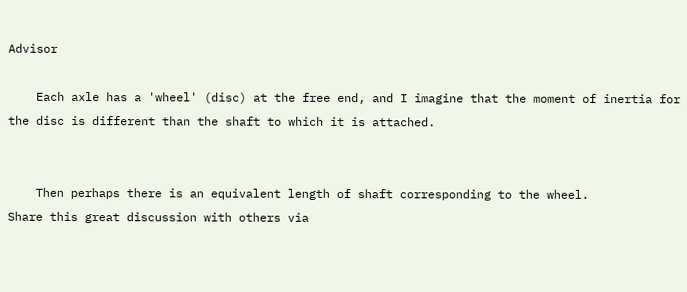Advisor

    Each axle has a 'wheel' (disc) at the free end, and I imagine that the moment of inertia for the disc is different than the shaft to which it is attached.


    Then perhaps there is an equivalent length of shaft corresponding to the wheel.
Share this great discussion with others via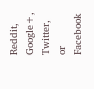Reddit, Google+, Twitter, or Facebook